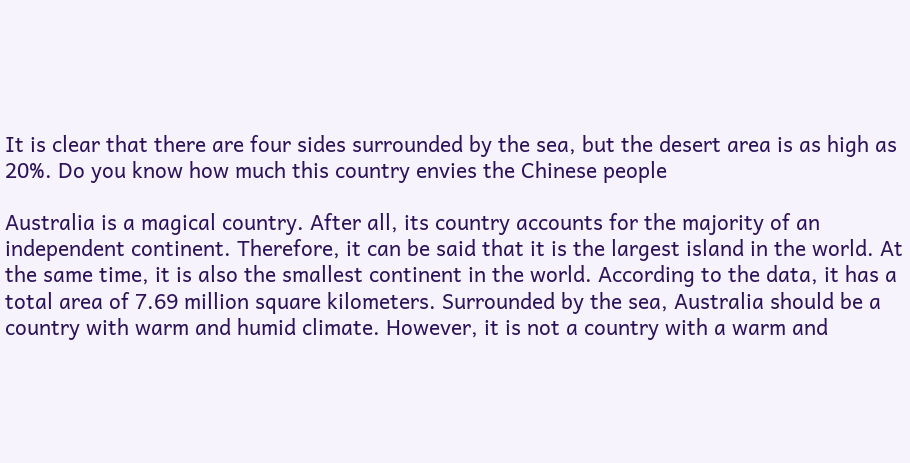It is clear that there are four sides surrounded by the sea, but the desert area is as high as 20%. Do you know how much this country envies the Chinese people

Australia is a magical country. After all, its country accounts for the majority of an independent continent. Therefore, it can be said that it is the largest island in the world. At the same time, it is also the smallest continent in the world. According to the data, it has a total area of 7.69 million square kilometers. Surrounded by the sea, Australia should be a country with warm and humid climate. However, it is not a country with a warm and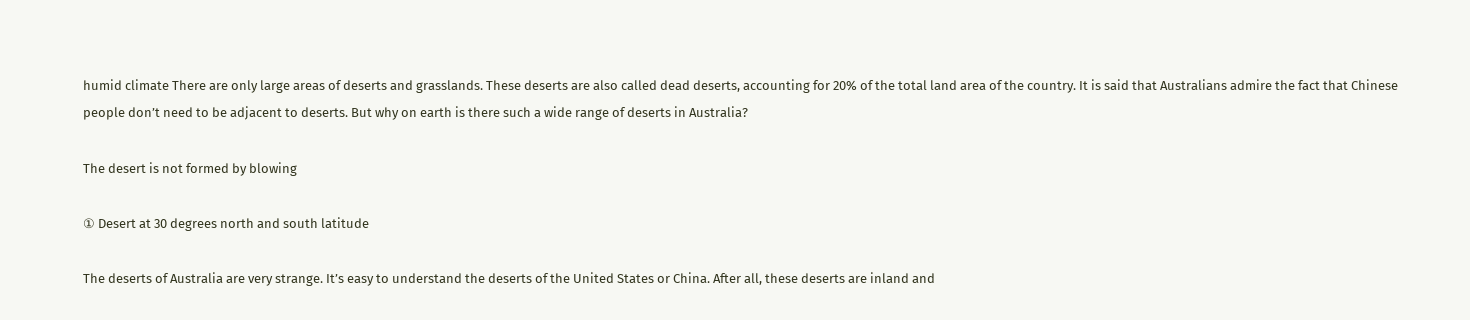humid climate There are only large areas of deserts and grasslands. These deserts are also called dead deserts, accounting for 20% of the total land area of the country. It is said that Australians admire the fact that Chinese people don’t need to be adjacent to deserts. But why on earth is there such a wide range of deserts in Australia?

The desert is not formed by blowing

① Desert at 30 degrees north and south latitude

The deserts of Australia are very strange. It’s easy to understand the deserts of the United States or China. After all, these deserts are inland and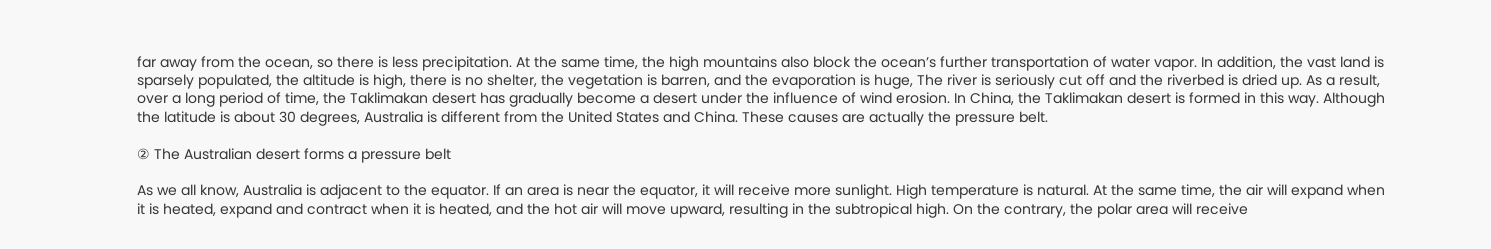far away from the ocean, so there is less precipitation. At the same time, the high mountains also block the ocean’s further transportation of water vapor. In addition, the vast land is sparsely populated, the altitude is high, there is no shelter, the vegetation is barren, and the evaporation is huge, The river is seriously cut off and the riverbed is dried up. As a result, over a long period of time, the Taklimakan desert has gradually become a desert under the influence of wind erosion. In China, the Taklimakan desert is formed in this way. Although the latitude is about 30 degrees, Australia is different from the United States and China. These causes are actually the pressure belt.

② The Australian desert forms a pressure belt

As we all know, Australia is adjacent to the equator. If an area is near the equator, it will receive more sunlight. High temperature is natural. At the same time, the air will expand when it is heated, expand and contract when it is heated, and the hot air will move upward, resulting in the subtropical high. On the contrary, the polar area will receive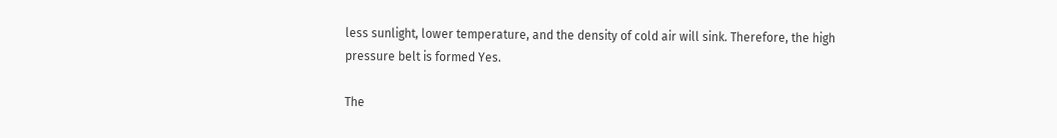less sunlight, lower temperature, and the density of cold air will sink. Therefore, the high pressure belt is formed Yes.

The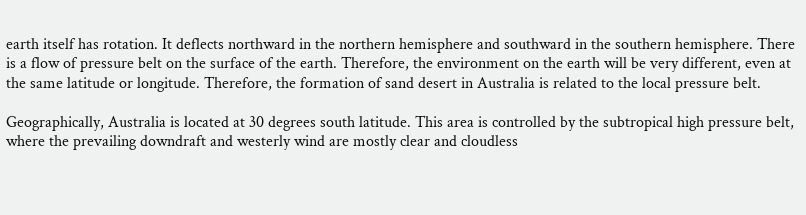earth itself has rotation. It deflects northward in the northern hemisphere and southward in the southern hemisphere. There is a flow of pressure belt on the surface of the earth. Therefore, the environment on the earth will be very different, even at the same latitude or longitude. Therefore, the formation of sand desert in Australia is related to the local pressure belt.

Geographically, Australia is located at 30 degrees south latitude. This area is controlled by the subtropical high pressure belt, where the prevailing downdraft and westerly wind are mostly clear and cloudless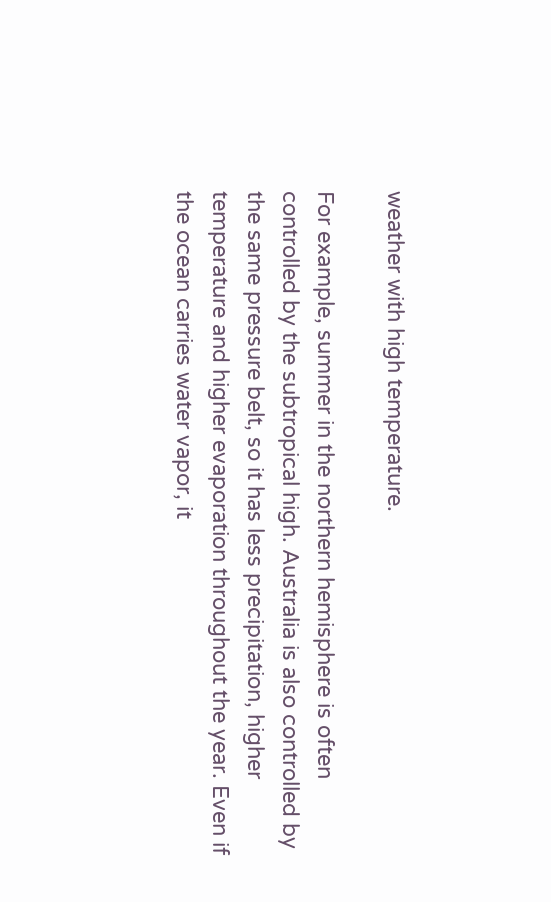weather with high temperature.

For example, summer in the northern hemisphere is often controlled by the subtropical high. Australia is also controlled by the same pressure belt, so it has less precipitation, higher temperature and higher evaporation throughout the year. Even if the ocean carries water vapor, it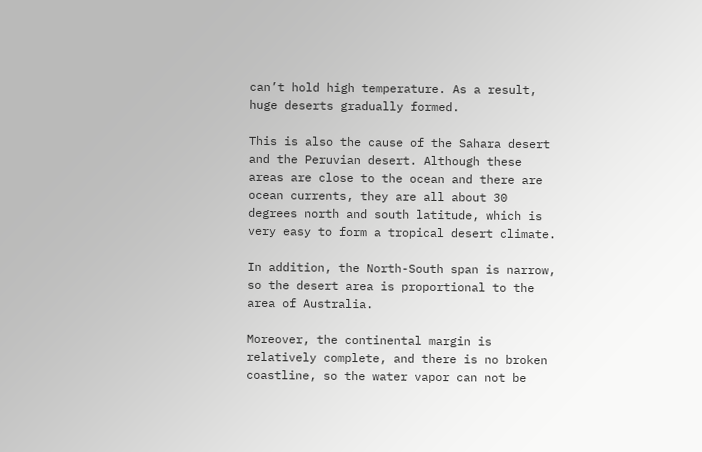can’t hold high temperature. As a result, huge deserts gradually formed.

This is also the cause of the Sahara desert and the Peruvian desert. Although these areas are close to the ocean and there are ocean currents, they are all about 30 degrees north and south latitude, which is very easy to form a tropical desert climate.

In addition, the North-South span is narrow, so the desert area is proportional to the area of Australia.

Moreover, the continental margin is relatively complete, and there is no broken coastline, so the water vapor can not be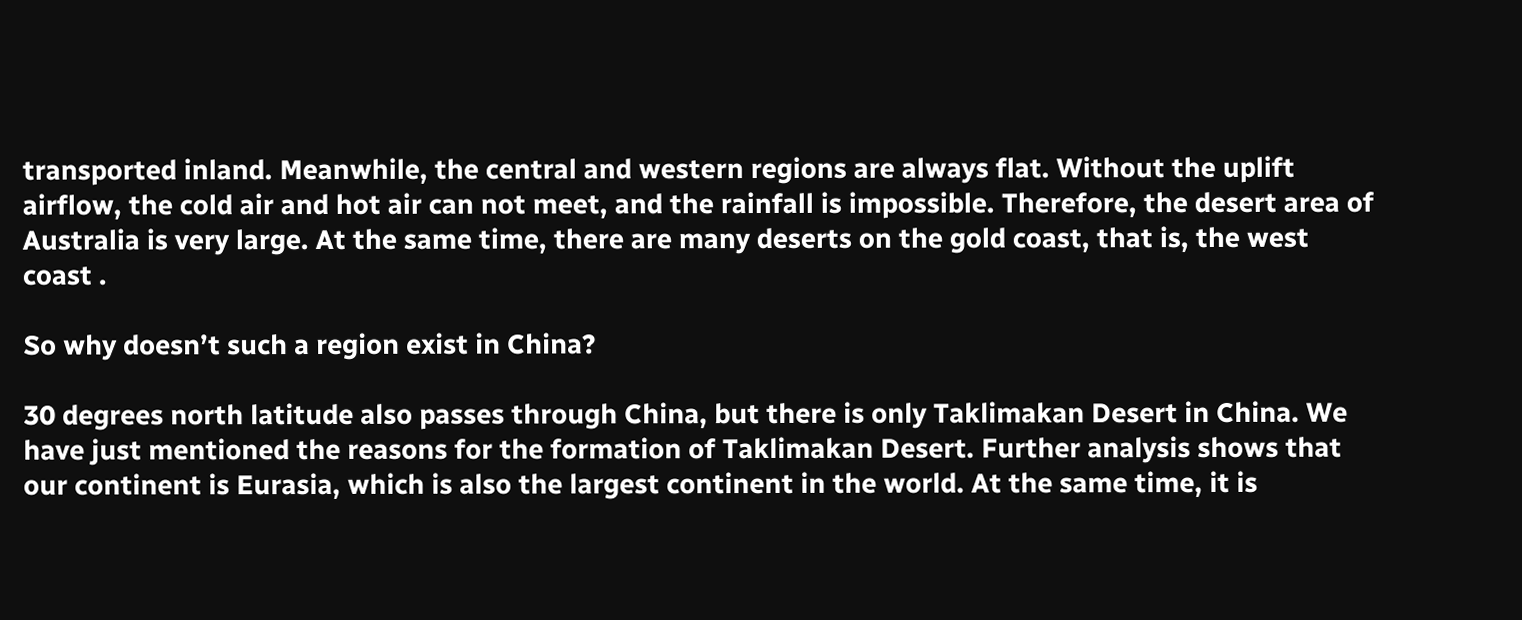transported inland. Meanwhile, the central and western regions are always flat. Without the uplift airflow, the cold air and hot air can not meet, and the rainfall is impossible. Therefore, the desert area of Australia is very large. At the same time, there are many deserts on the gold coast, that is, the west coast .

So why doesn’t such a region exist in China?

30 degrees north latitude also passes through China, but there is only Taklimakan Desert in China. We have just mentioned the reasons for the formation of Taklimakan Desert. Further analysis shows that our continent is Eurasia, which is also the largest continent in the world. At the same time, it is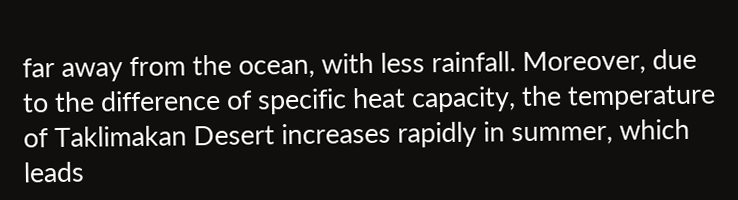far away from the ocean, with less rainfall. Moreover, due to the difference of specific heat capacity, the temperature of Taklimakan Desert increases rapidly in summer, which leads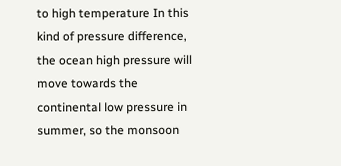to high temperature In this kind of pressure difference, the ocean high pressure will move towards the continental low pressure in summer, so the monsoon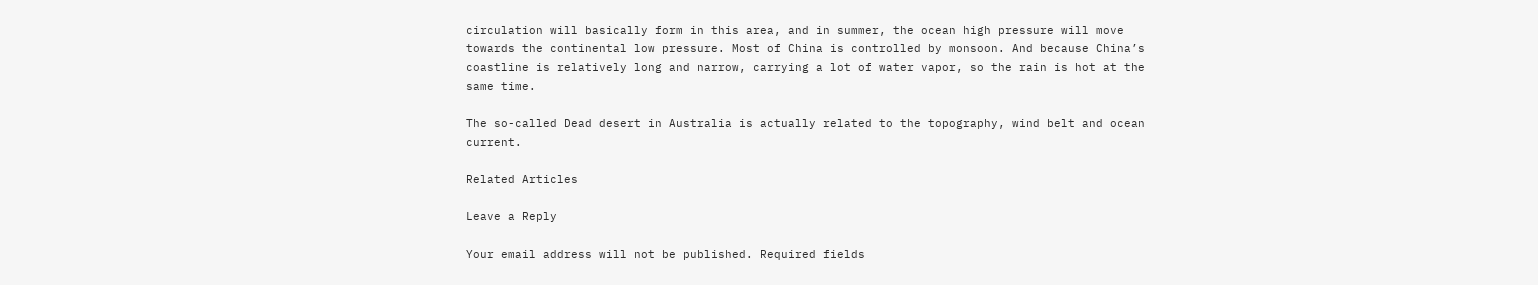circulation will basically form in this area, and in summer, the ocean high pressure will move towards the continental low pressure. Most of China is controlled by monsoon. And because China’s coastline is relatively long and narrow, carrying a lot of water vapor, so the rain is hot at the same time.

The so-called Dead desert in Australia is actually related to the topography, wind belt and ocean current.

Related Articles

Leave a Reply

Your email address will not be published. Required fields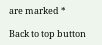are marked *

Back to top button